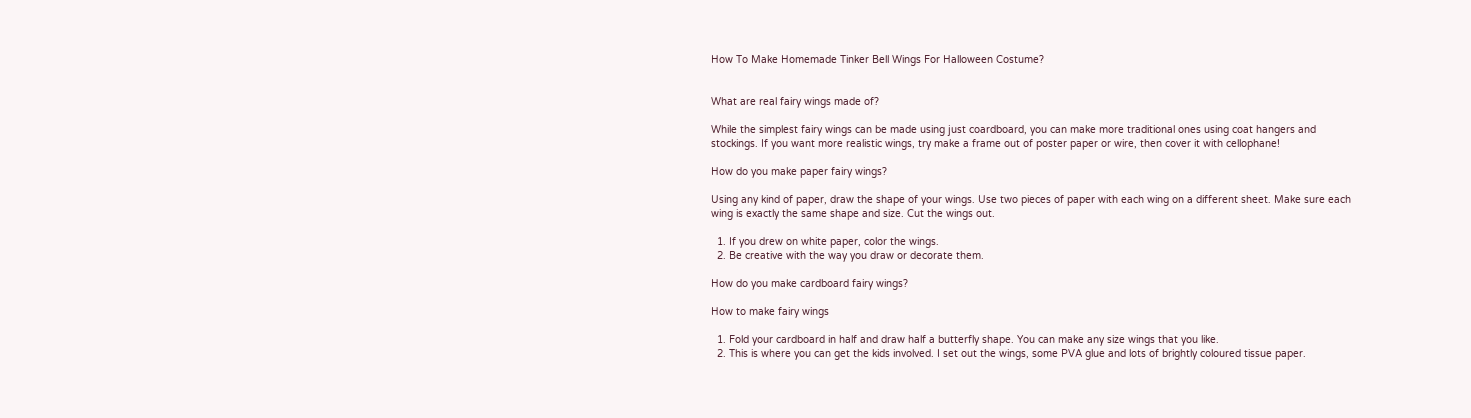How To Make Homemade Tinker Bell Wings For Halloween Costume?


What are real fairy wings made of?

While the simplest fairy wings can be made using just coardboard, you can make more traditional ones using coat hangers and stockings. If you want more realistic wings, try make a frame out of poster paper or wire, then cover it with cellophane!

How do you make paper fairy wings?

Using any kind of paper, draw the shape of your wings. Use two pieces of paper with each wing on a different sheet. Make sure each wing is exactly the same shape and size. Cut the wings out.

  1. If you drew on white paper, color the wings.
  2. Be creative with the way you draw or decorate them.

How do you make cardboard fairy wings?

How to make fairy wings

  1. Fold your cardboard in half and draw half a butterfly shape. You can make any size wings that you like.
  2. This is where you can get the kids involved. I set out the wings, some PVA glue and lots of brightly coloured tissue paper.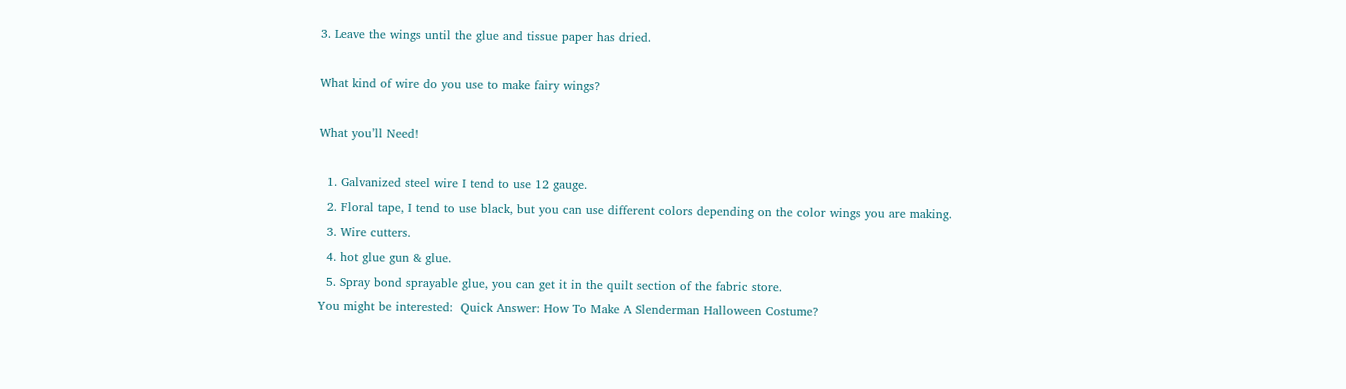3. Leave the wings until the glue and tissue paper has dried.

What kind of wire do you use to make fairy wings?

What you’ll Need!

  1. Galvanized steel wire I tend to use 12 gauge.
  2. Floral tape, I tend to use black, but you can use different colors depending on the color wings you are making.
  3. Wire cutters.
  4. hot glue gun & glue.
  5. Spray bond sprayable glue, you can get it in the quilt section of the fabric store.
You might be interested:  Quick Answer: How To Make A Slenderman Halloween Costume?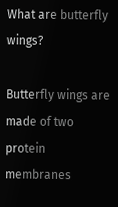What are butterfly wings?

Butterfly wings are made of two protein membranes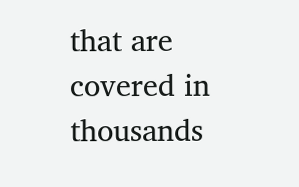that are covered in thousands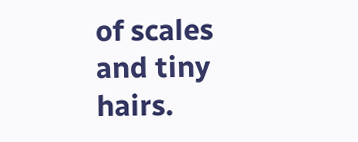of scales and tiny hairs.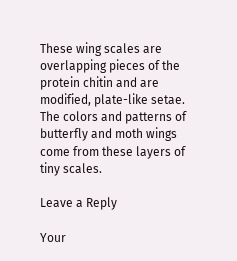These wing scales are overlapping pieces of the protein chitin and are modified, plate-like setae. The colors and patterns of butterfly and moth wings come from these layers of tiny scales.

Leave a Reply

Your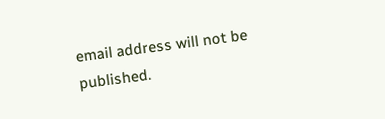email address will not be published.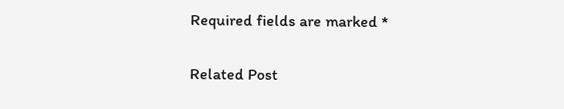Required fields are marked *

Related Post